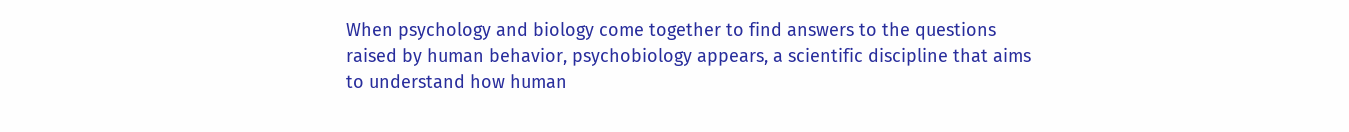When psychology and biology come together to find answers to the questions raised by human behavior, psychobiology appears, a scientific discipline that aims to understand how human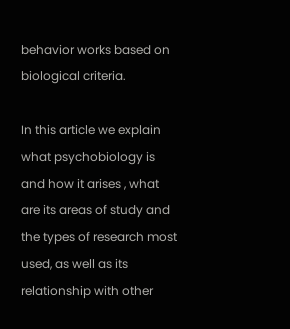behavior works based on biological criteria.

In this article we explain what psychobiology is and how it arises , what are its areas of study and the types of research most used, as well as its relationship with other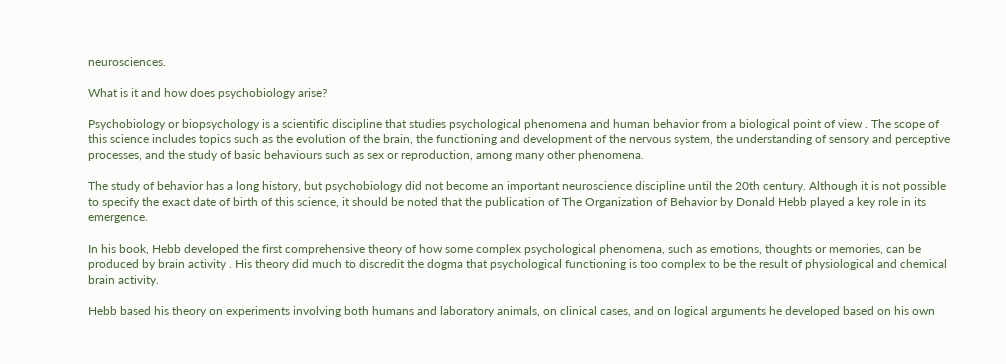neurosciences.

What is it and how does psychobiology arise?

Psychobiology or biopsychology is a scientific discipline that studies psychological phenomena and human behavior from a biological point of view . The scope of this science includes topics such as the evolution of the brain, the functioning and development of the nervous system, the understanding of sensory and perceptive processes, and the study of basic behaviours such as sex or reproduction, among many other phenomena.

The study of behavior has a long history, but psychobiology did not become an important neuroscience discipline until the 20th century. Although it is not possible to specify the exact date of birth of this science, it should be noted that the publication of The Organization of Behavior by Donald Hebb played a key role in its emergence.

In his book, Hebb developed the first comprehensive theory of how some complex psychological phenomena, such as emotions, thoughts or memories, can be produced by brain activity . His theory did much to discredit the dogma that psychological functioning is too complex to be the result of physiological and chemical brain activity.

Hebb based his theory on experiments involving both humans and laboratory animals, on clinical cases, and on logical arguments he developed based on his own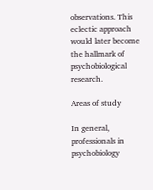observations. This eclectic approach would later become the hallmark of psychobiological research.

Areas of study

In general, professionals in psychobiology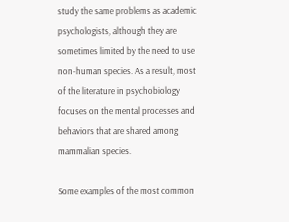study the same problems as academic psychologists, although they are sometimes limited by the need to use non-human species. As a result, most of the literature in psychobiology focuses on the mental processes and behaviors that are shared among mammalian species.

Some examples of the most common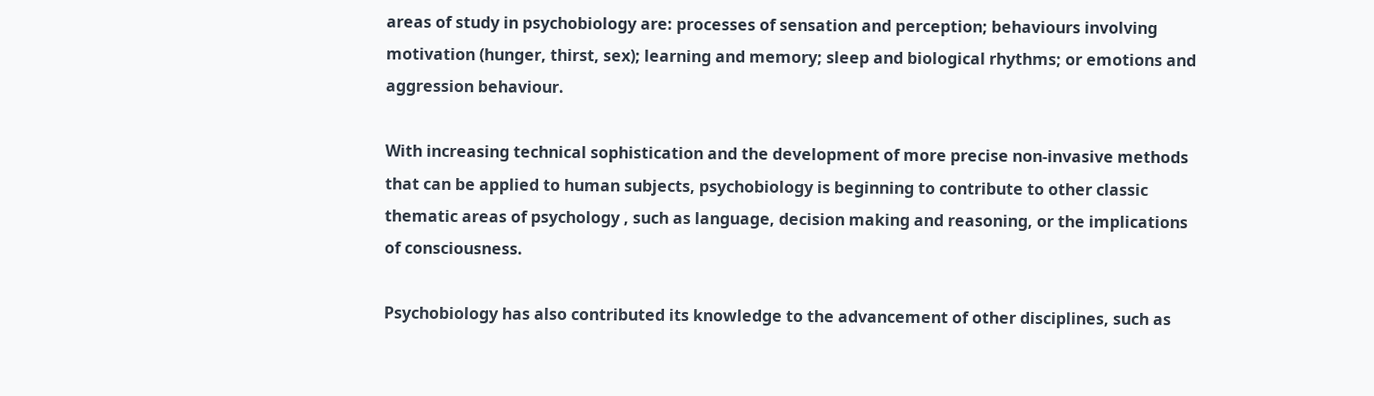areas of study in psychobiology are: processes of sensation and perception; behaviours involving motivation (hunger, thirst, sex); learning and memory; sleep and biological rhythms; or emotions and aggression behaviour.

With increasing technical sophistication and the development of more precise non-invasive methods that can be applied to human subjects, psychobiology is beginning to contribute to other classic thematic areas of psychology , such as language, decision making and reasoning, or the implications of consciousness.

Psychobiology has also contributed its knowledge to the advancement of other disciplines, such as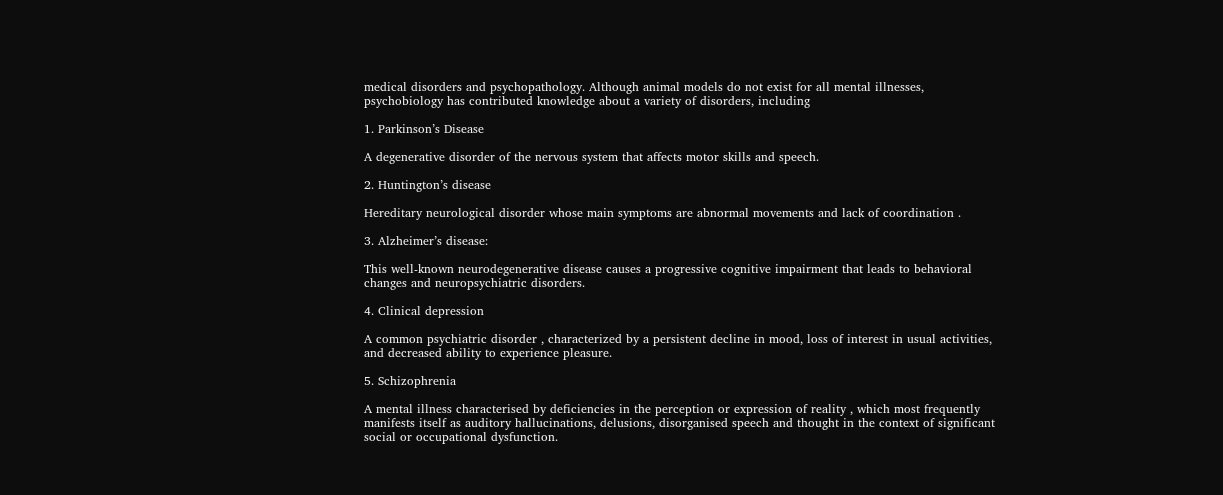medical disorders and psychopathology. Although animal models do not exist for all mental illnesses, psychobiology has contributed knowledge about a variety of disorders, including

1. Parkinson’s Disease

A degenerative disorder of the nervous system that affects motor skills and speech.

2. Huntington’s disease

Hereditary neurological disorder whose main symptoms are abnormal movements and lack of coordination .

3. Alzheimer’s disease:

This well-known neurodegenerative disease causes a progressive cognitive impairment that leads to behavioral changes and neuropsychiatric disorders.

4. Clinical depression

A common psychiatric disorder , characterized by a persistent decline in mood, loss of interest in usual activities, and decreased ability to experience pleasure.

5. Schizophrenia

A mental illness characterised by deficiencies in the perception or expression of reality , which most frequently manifests itself as auditory hallucinations, delusions, disorganised speech and thought in the context of significant social or occupational dysfunction.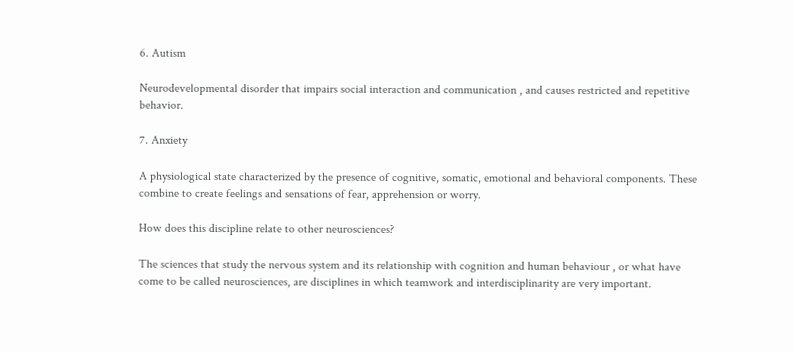6. Autism

Neurodevelopmental disorder that impairs social interaction and communication , and causes restricted and repetitive behavior.

7. Anxiety

A physiological state characterized by the presence of cognitive, somatic, emotional and behavioral components. These combine to create feelings and sensations of fear, apprehension or worry.

How does this discipline relate to other neurosciences?

The sciences that study the nervous system and its relationship with cognition and human behaviour , or what have come to be called neurosciences, are disciplines in which teamwork and interdisciplinarity are very important.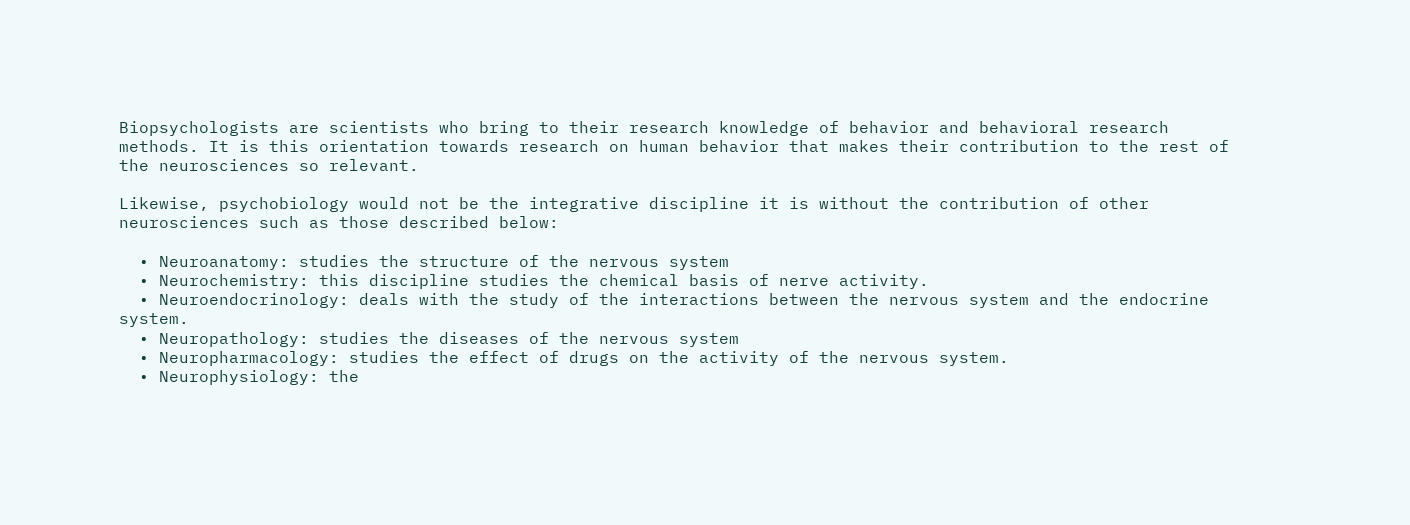Biopsychologists are scientists who bring to their research knowledge of behavior and behavioral research methods. It is this orientation towards research on human behavior that makes their contribution to the rest of the neurosciences so relevant.

Likewise, psychobiology would not be the integrative discipline it is without the contribution of other neurosciences such as those described below:

  • Neuroanatomy: studies the structure of the nervous system
  • Neurochemistry: this discipline studies the chemical basis of nerve activity.
  • Neuroendocrinology: deals with the study of the interactions between the nervous system and the endocrine system.
  • Neuropathology: studies the diseases of the nervous system
  • Neuropharmacology: studies the effect of drugs on the activity of the nervous system.
  • Neurophysiology: the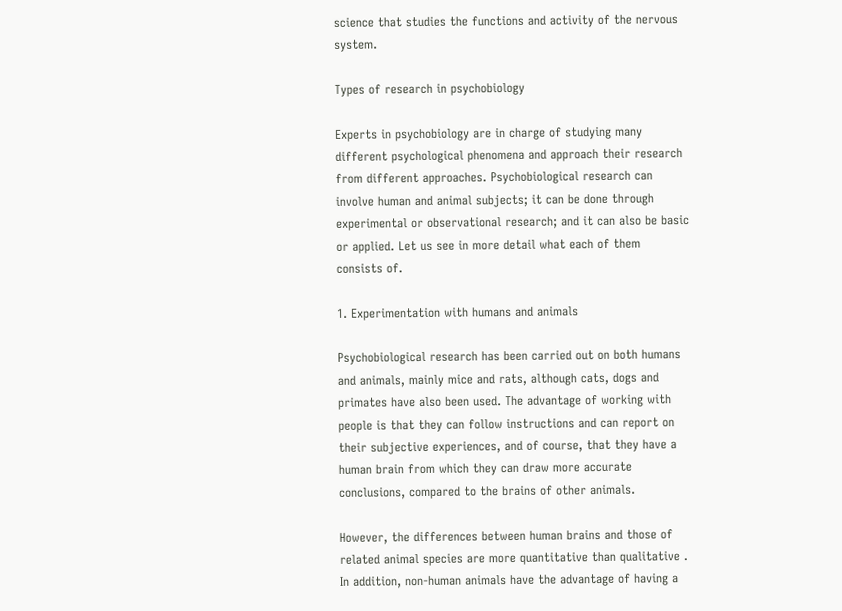science that studies the functions and activity of the nervous system.

Types of research in psychobiology

Experts in psychobiology are in charge of studying many different psychological phenomena and approach their research from different approaches. Psychobiological research can involve human and animal subjects; it can be done through experimental or observational research; and it can also be basic or applied. Let us see in more detail what each of them consists of.

1. Experimentation with humans and animals

Psychobiological research has been carried out on both humans and animals, mainly mice and rats, although cats, dogs and primates have also been used. The advantage of working with people is that they can follow instructions and can report on their subjective experiences, and of course, that they have a human brain from which they can draw more accurate conclusions, compared to the brains of other animals.

However, the differences between human brains and those of related animal species are more quantitative than qualitative . In addition, non-human animals have the advantage of having a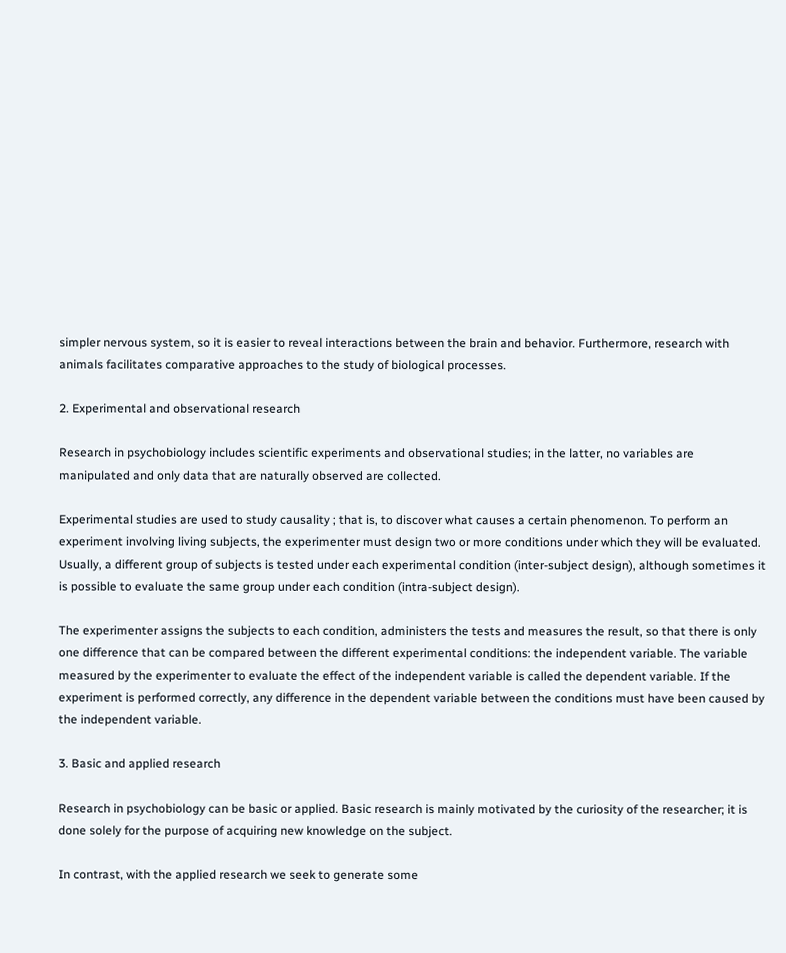simpler nervous system, so it is easier to reveal interactions between the brain and behavior. Furthermore, research with animals facilitates comparative approaches to the study of biological processes.

2. Experimental and observational research

Research in psychobiology includes scientific experiments and observational studies; in the latter, no variables are manipulated and only data that are naturally observed are collected.

Experimental studies are used to study causality ; that is, to discover what causes a certain phenomenon. To perform an experiment involving living subjects, the experimenter must design two or more conditions under which they will be evaluated. Usually, a different group of subjects is tested under each experimental condition (inter-subject design), although sometimes it is possible to evaluate the same group under each condition (intra-subject design).

The experimenter assigns the subjects to each condition, administers the tests and measures the result, so that there is only one difference that can be compared between the different experimental conditions: the independent variable. The variable measured by the experimenter to evaluate the effect of the independent variable is called the dependent variable. If the experiment is performed correctly, any difference in the dependent variable between the conditions must have been caused by the independent variable.

3. Basic and applied research

Research in psychobiology can be basic or applied. Basic research is mainly motivated by the curiosity of the researcher; it is done solely for the purpose of acquiring new knowledge on the subject.

In contrast, with the applied research we seek to generate some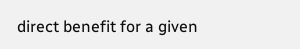direct benefit for a given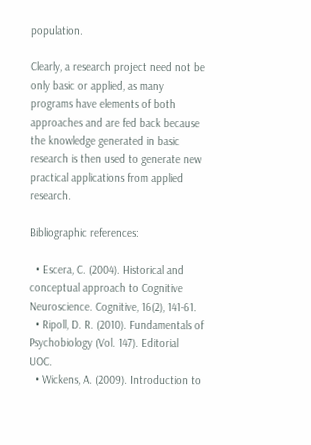population.

Clearly, a research project need not be only basic or applied, as many programs have elements of both approaches and are fed back because the knowledge generated in basic research is then used to generate new practical applications from applied research.

Bibliographic references:

  • Escera, C. (2004). Historical and conceptual approach to Cognitive Neuroscience. Cognitive, 16(2), 141-61.
  • Ripoll, D. R. (2010). Fundamentals of Psychobiology (Vol. 147). Editorial UOC.
  • Wickens, A. (2009). Introduction to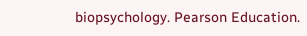biopsychology. Pearson Education.